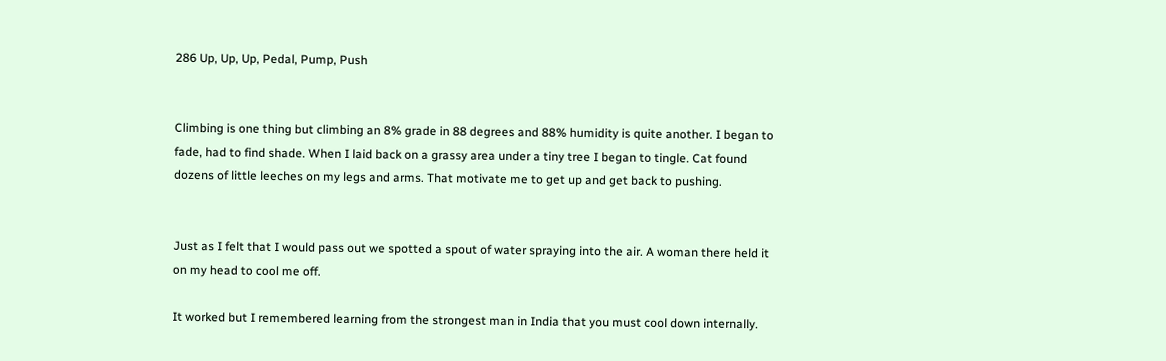286 Up, Up, Up, Pedal, Pump, Push


Climbing is one thing but climbing an 8% grade in 88 degrees and 88% humidity is quite another. I began to fade, had to find shade. When I laid back on a grassy area under a tiny tree I began to tingle. Cat found dozens of little leeches on my legs and arms. That motivate me to get up and get back to pushing.


Just as I felt that I would pass out we spotted a spout of water spraying into the air. A woman there held it on my head to cool me off.

It worked but I remembered learning from the strongest man in India that you must cool down internally.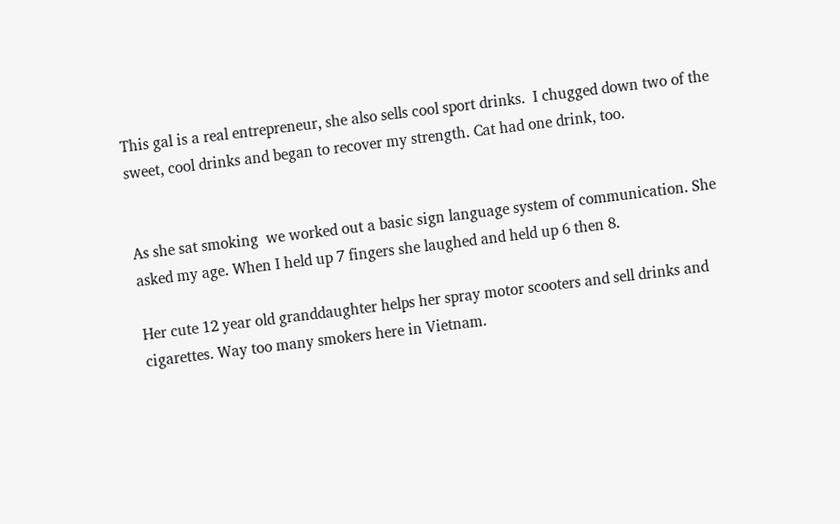This gal is a real entrepreneur, she also sells cool sport drinks.  I chugged down two of the sweet, cool drinks and began to recover my strength. Cat had one drink, too.


As she sat smoking  we worked out a basic sign language system of communication. She asked my age. When I held up 7 fingers she laughed and held up 6 then 8.

Her cute 12 year old granddaughter helps her spray motor scooters and sell drinks and cigarettes. Way too many smokers here in Vietnam.